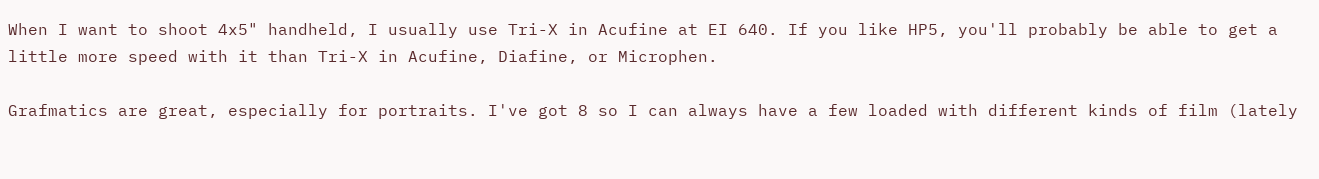When I want to shoot 4x5" handheld, I usually use Tri-X in Acufine at EI 640. If you like HP5, you'll probably be able to get a little more speed with it than Tri-X in Acufine, Diafine, or Microphen.

Grafmatics are great, especially for portraits. I've got 8 so I can always have a few loaded with different kinds of film (lately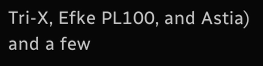Tri-X, Efke PL100, and Astia) and a few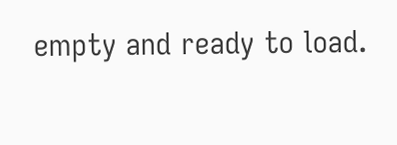empty and ready to load.